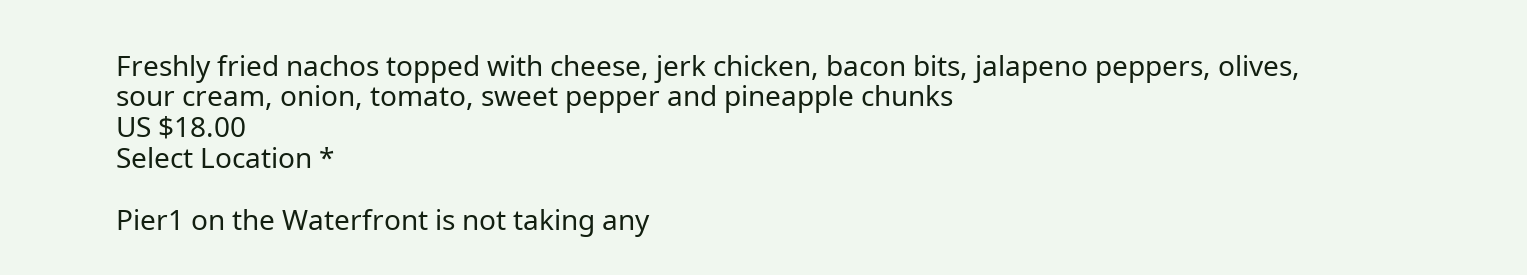Freshly fried nachos topped with cheese, jerk chicken, bacon bits, jalapeno peppers, olives, sour cream, onion, tomato, sweet pepper and pineapple chunks
US $18.00
Select Location *

Pier1 on the Waterfront is not taking any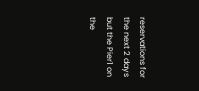reservations for the next 2 days but the Pier1 on the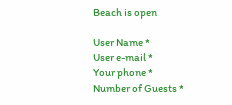Beach is open

User Name *
User e-mail *
Your phone *
Number of Guests *